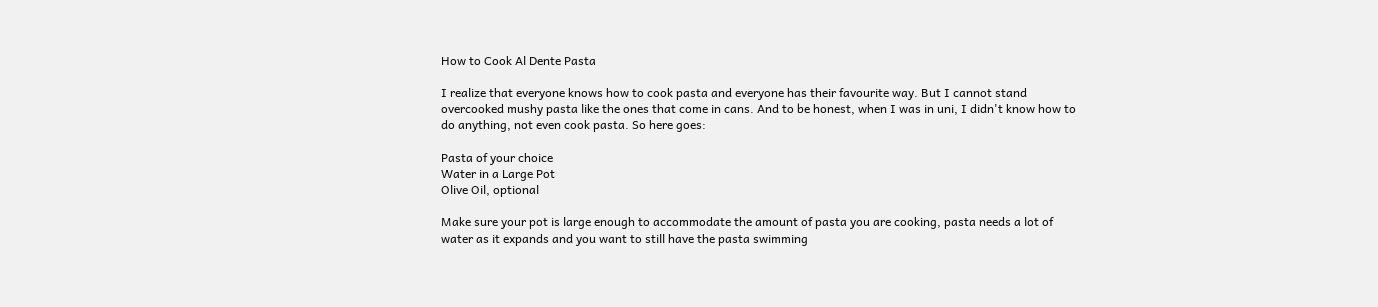How to Cook Al Dente Pasta

I realize that everyone knows how to cook pasta and everyone has their favourite way. But I cannot stand overcooked mushy pasta like the ones that come in cans. And to be honest, when I was in uni, I didn't know how to do anything, not even cook pasta. So here goes:

Pasta of your choice
Water in a Large Pot
Olive Oil, optional

Make sure your pot is large enough to accommodate the amount of pasta you are cooking, pasta needs a lot of water as it expands and you want to still have the pasta swimming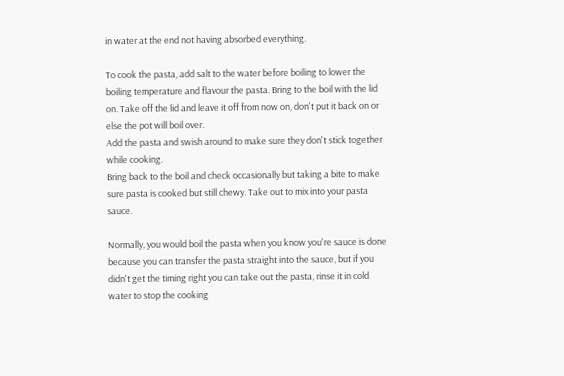in water at the end not having absorbed everything.

To cook the pasta, add salt to the water before boiling to lower the boiling temperature and flavour the pasta. Bring to the boil with the lid on. Take off the lid and leave it off from now on, don't put it back on or else the pot will boil over.
Add the pasta and swish around to make sure they don't stick together while cooking.
Bring back to the boil and check occasionally but taking a bite to make sure pasta is cooked but still chewy. Take out to mix into your pasta sauce.

Normally, you would boil the pasta when you know you're sauce is done because you can transfer the pasta straight into the sauce, but if you didn't get the timing right you can take out the pasta, rinse it in cold water to stop the cooking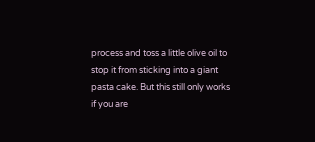process and toss a little olive oil to stop it from sticking into a giant pasta cake. But this still only works if you are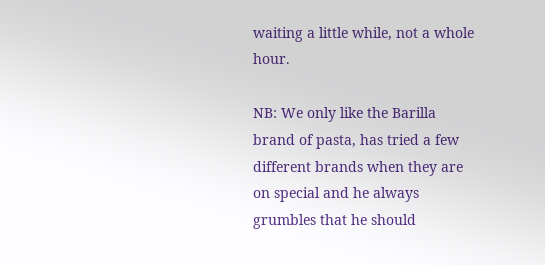waiting a little while, not a whole hour.

NB: We only like the Barilla brand of pasta, has tried a few different brands when they are on special and he always grumbles that he should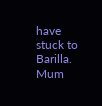have stuck to Barilla. Mum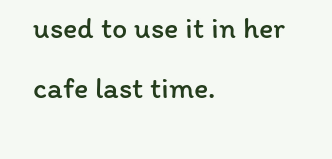used to use it in her cafe last time.